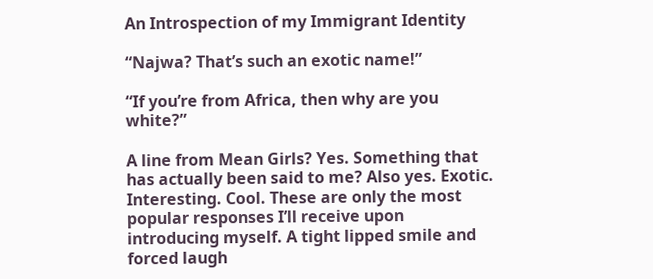An Introspection of my Immigrant Identity

“Najwa? That’s such an exotic name!”

“If you’re from Africa, then why are you white?”

A line from Mean Girls? Yes. Something that has actually been said to me? Also yes. Exotic. Interesting. Cool. These are only the most popular responses I’ll receive upon introducing myself. A tight lipped smile and forced laugh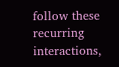follow these recurring interactions,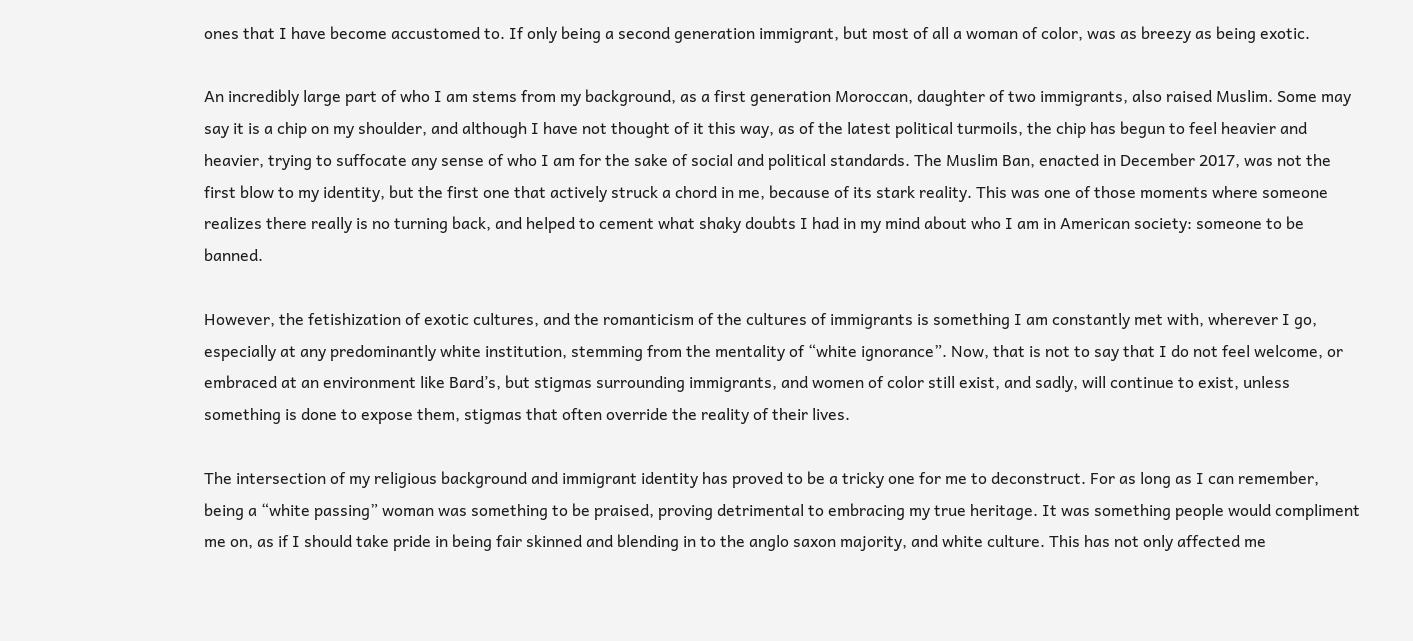ones that I have become accustomed to. If only being a second generation immigrant, but most of all a woman of color, was as breezy as being exotic.

An incredibly large part of who I am stems from my background, as a first generation Moroccan, daughter of two immigrants, also raised Muslim. Some may say it is a chip on my shoulder, and although I have not thought of it this way, as of the latest political turmoils, the chip has begun to feel heavier and heavier, trying to suffocate any sense of who I am for the sake of social and political standards. The Muslim Ban, enacted in December 2017, was not the first blow to my identity, but the first one that actively struck a chord in me, because of its stark reality. This was one of those moments where someone realizes there really is no turning back, and helped to cement what shaky doubts I had in my mind about who I am in American society: someone to be banned.

However, the fetishization of exotic cultures, and the romanticism of the cultures of immigrants is something I am constantly met with, wherever I go, especially at any predominantly white institution, stemming from the mentality of “white ignorance”. Now, that is not to say that I do not feel welcome, or embraced at an environment like Bard’s, but stigmas surrounding immigrants, and women of color still exist, and sadly, will continue to exist, unless something is done to expose them, stigmas that often override the reality of their lives.

The intersection of my religious background and immigrant identity has proved to be a tricky one for me to deconstruct. For as long as I can remember, being a “white passing” woman was something to be praised, proving detrimental to embracing my true heritage. It was something people would compliment me on, as if I should take pride in being fair skinned and blending in to the anglo saxon majority, and white culture. This has not only affected me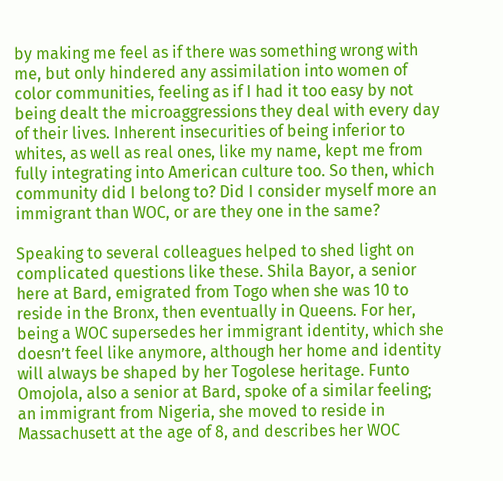by making me feel as if there was something wrong with me, but only hindered any assimilation into women of color communities, feeling as if I had it too easy by not being dealt the microaggressions they deal with every day of their lives. Inherent insecurities of being inferior to whites, as well as real ones, like my name, kept me from fully integrating into American culture too. So then, which community did I belong to? Did I consider myself more an immigrant than WOC, or are they one in the same?

Speaking to several colleagues helped to shed light on complicated questions like these. Shila Bayor, a senior here at Bard, emigrated from Togo when she was 10 to reside in the Bronx, then eventually in Queens. For her, being a WOC supersedes her immigrant identity, which she doesn’t feel like anymore, although her home and identity will always be shaped by her Togolese heritage. Funto Omojola, also a senior at Bard, spoke of a similar feeling; an immigrant from Nigeria, she moved to reside in Massachusett at the age of 8, and describes her WOC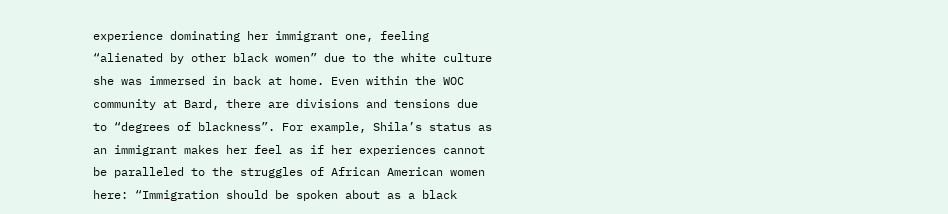experience dominating her immigrant one, feeling “alienated by other black women” due to the white culture she was immersed in back at home. Even within the WOC community at Bard, there are divisions and tensions due to “degrees of blackness”. For example, Shila’s status as an immigrant makes her feel as if her experiences cannot be paralleled to the struggles of African American women here: “Immigration should be spoken about as a black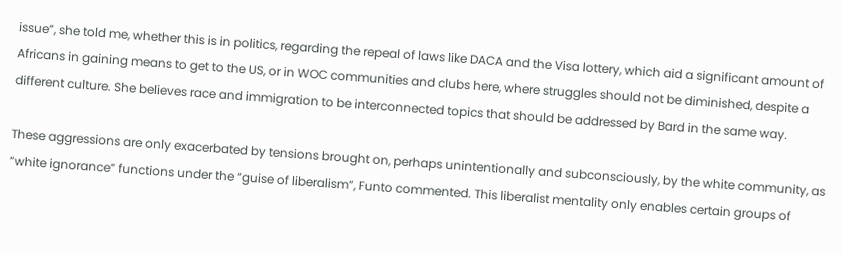issue”, she told me, whether this is in politics, regarding the repeal of laws like DACA and the Visa lottery, which aid a significant amount of Africans in gaining means to get to the US, or in WOC communities and clubs here, where struggles should not be diminished, despite a different culture. She believes race and immigration to be interconnected topics that should be addressed by Bard in the same way.

These aggressions are only exacerbated by tensions brought on, perhaps unintentionally and subconsciously, by the white community, as “white ignorance” functions under the “guise of liberalism”, Funto commented. This liberalist mentality only enables certain groups of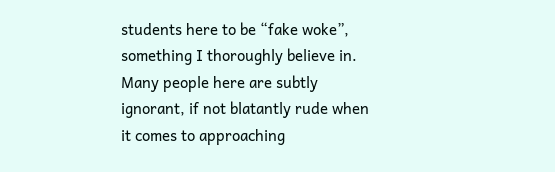students here to be “fake woke”, something I thoroughly believe in. Many people here are subtly ignorant, if not blatantly rude when it comes to approaching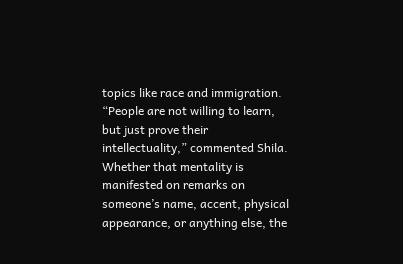topics like race and immigration. “People are not willing to learn, but just prove their intellectuality,” commented Shila. Whether that mentality is manifested on remarks on someone’s name, accent, physical appearance, or anything else, the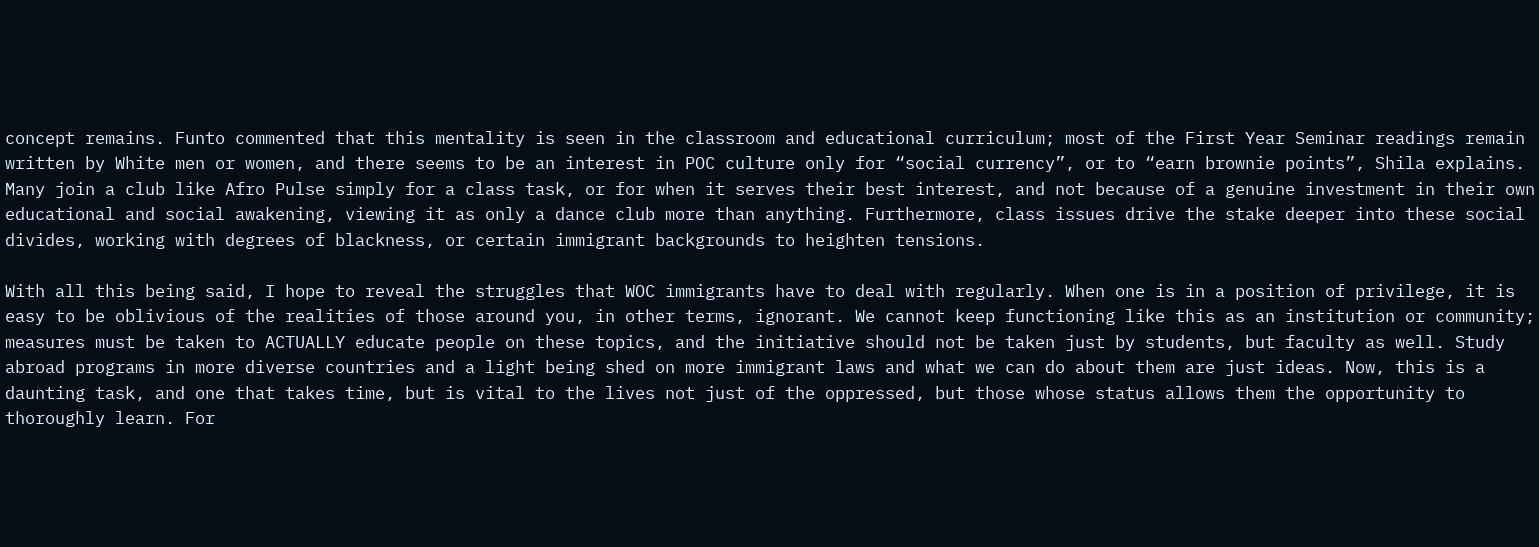concept remains. Funto commented that this mentality is seen in the classroom and educational curriculum; most of the First Year Seminar readings remain written by White men or women, and there seems to be an interest in POC culture only for “social currency”, or to “earn brownie points”, Shila explains. Many join a club like Afro Pulse simply for a class task, or for when it serves their best interest, and not because of a genuine investment in their own educational and social awakening, viewing it as only a dance club more than anything. Furthermore, class issues drive the stake deeper into these social divides, working with degrees of blackness, or certain immigrant backgrounds to heighten tensions.

With all this being said, I hope to reveal the struggles that WOC immigrants have to deal with regularly. When one is in a position of privilege, it is easy to be oblivious of the realities of those around you, in other terms, ignorant. We cannot keep functioning like this as an institution or community; measures must be taken to ACTUALLY educate people on these topics, and the initiative should not be taken just by students, but faculty as well. Study abroad programs in more diverse countries and a light being shed on more immigrant laws and what we can do about them are just ideas. Now, this is a daunting task, and one that takes time, but is vital to the lives not just of the oppressed, but those whose status allows them the opportunity to thoroughly learn. For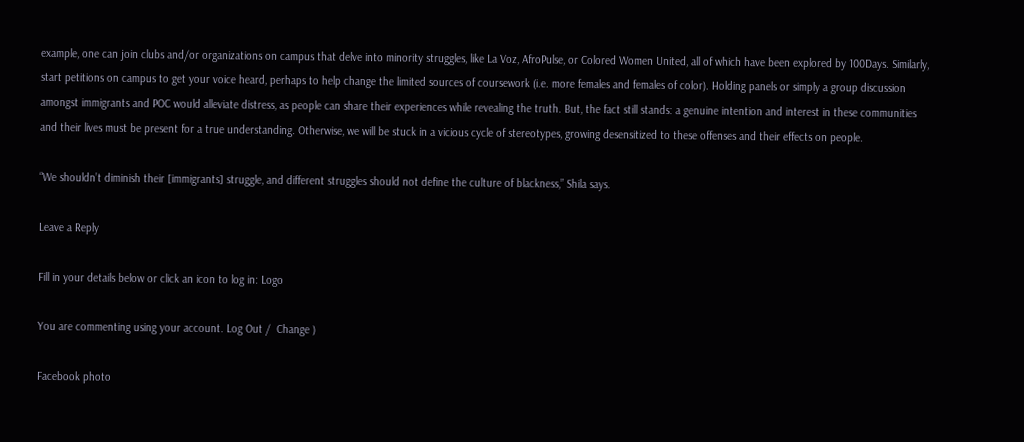example, one can join clubs and/or organizations on campus that delve into minority struggles, like La Voz, AfroPulse, or Colored Women United, all of which have been explored by 100Days. Similarly, start petitions on campus to get your voice heard, perhaps to help change the limited sources of coursework (i.e. more females and females of color). Holding panels or simply a group discussion amongst immigrants and POC would alleviate distress, as people can share their experiences while revealing the truth. But, the fact still stands: a genuine intention and interest in these communities and their lives must be present for a true understanding. Otherwise, we will be stuck in a vicious cycle of stereotypes, growing desensitized to these offenses and their effects on people.

“We shouldn’t diminish their [immigrants] struggle, and different struggles should not define the culture of blackness,” Shila says.

Leave a Reply

Fill in your details below or click an icon to log in: Logo

You are commenting using your account. Log Out /  Change )

Facebook photo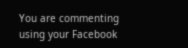You are commenting using your Facebook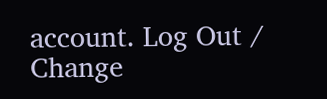account. Log Out /  Change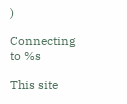)

Connecting to %s

This site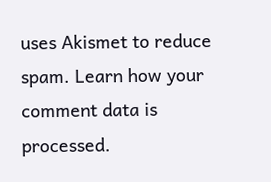uses Akismet to reduce spam. Learn how your comment data is processed.